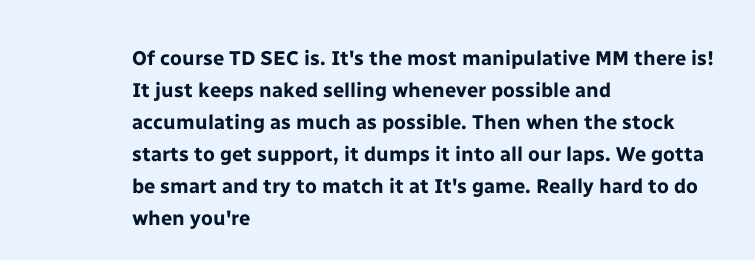Of course TD SEC is. It's the most manipulative MM there is! It just keeps naked selling whenever possible and accumulating as much as possible. Then when the stock starts to get support, it dumps it into all our laps. We gotta be smart and try to match it at It's game. Really hard to do when you're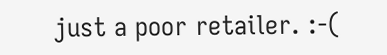just a poor retailer. :-(